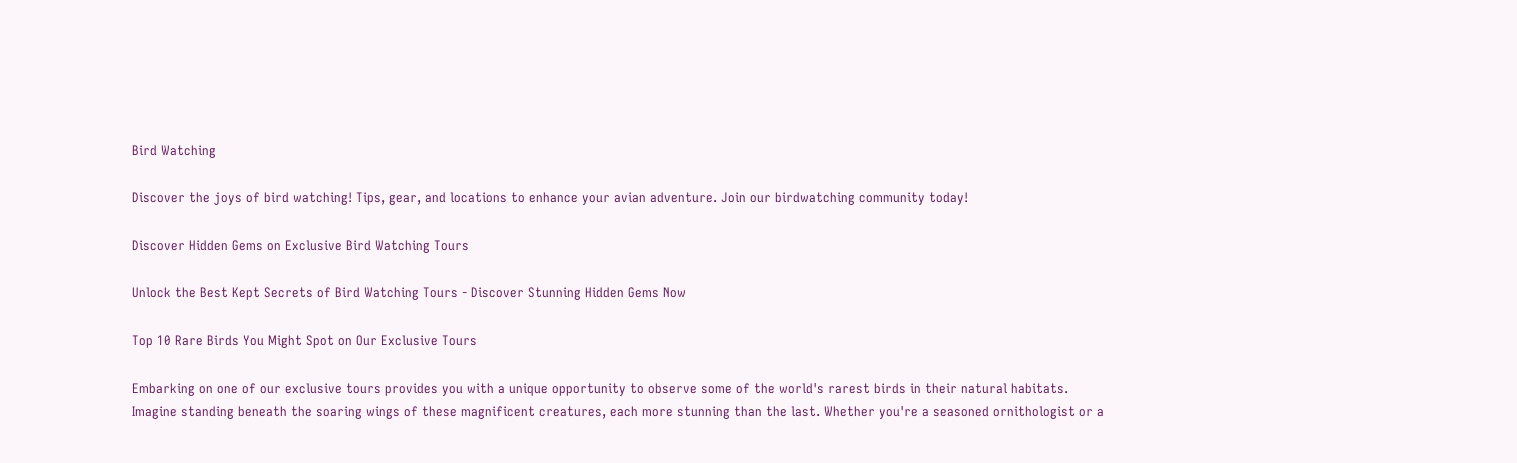Bird Watching

Discover the joys of bird watching! Tips, gear, and locations to enhance your avian adventure. Join our birdwatching community today!

Discover Hidden Gems on Exclusive Bird Watching Tours

Unlock the Best Kept Secrets of Bird Watching Tours - Discover Stunning Hidden Gems Now

Top 10 Rare Birds You Might Spot on Our Exclusive Tours

Embarking on one of our exclusive tours provides you with a unique opportunity to observe some of the world's rarest birds in their natural habitats. Imagine standing beneath the soaring wings of these magnificent creatures, each more stunning than the last. Whether you're a seasoned ornithologist or a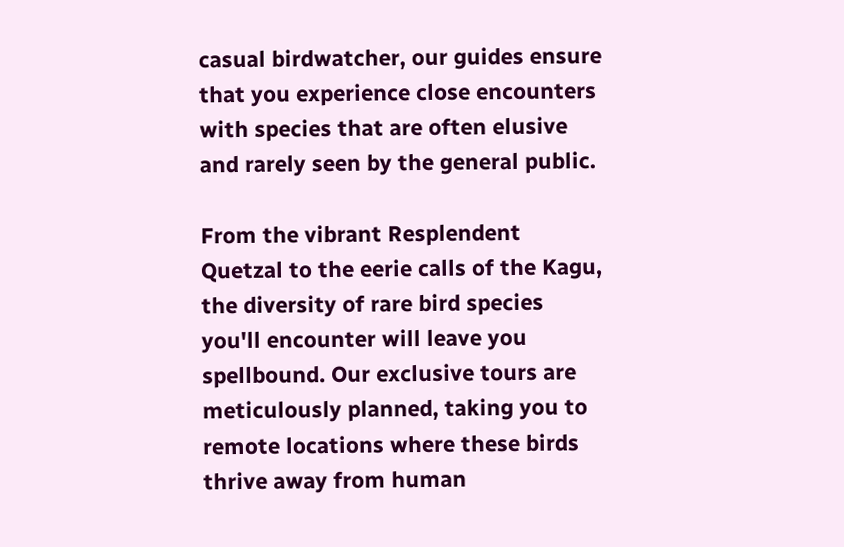casual birdwatcher, our guides ensure that you experience close encounters with species that are often elusive and rarely seen by the general public.

From the vibrant Resplendent Quetzal to the eerie calls of the Kagu, the diversity of rare bird species you'll encounter will leave you spellbound. Our exclusive tours are meticulously planned, taking you to remote locations where these birds thrive away from human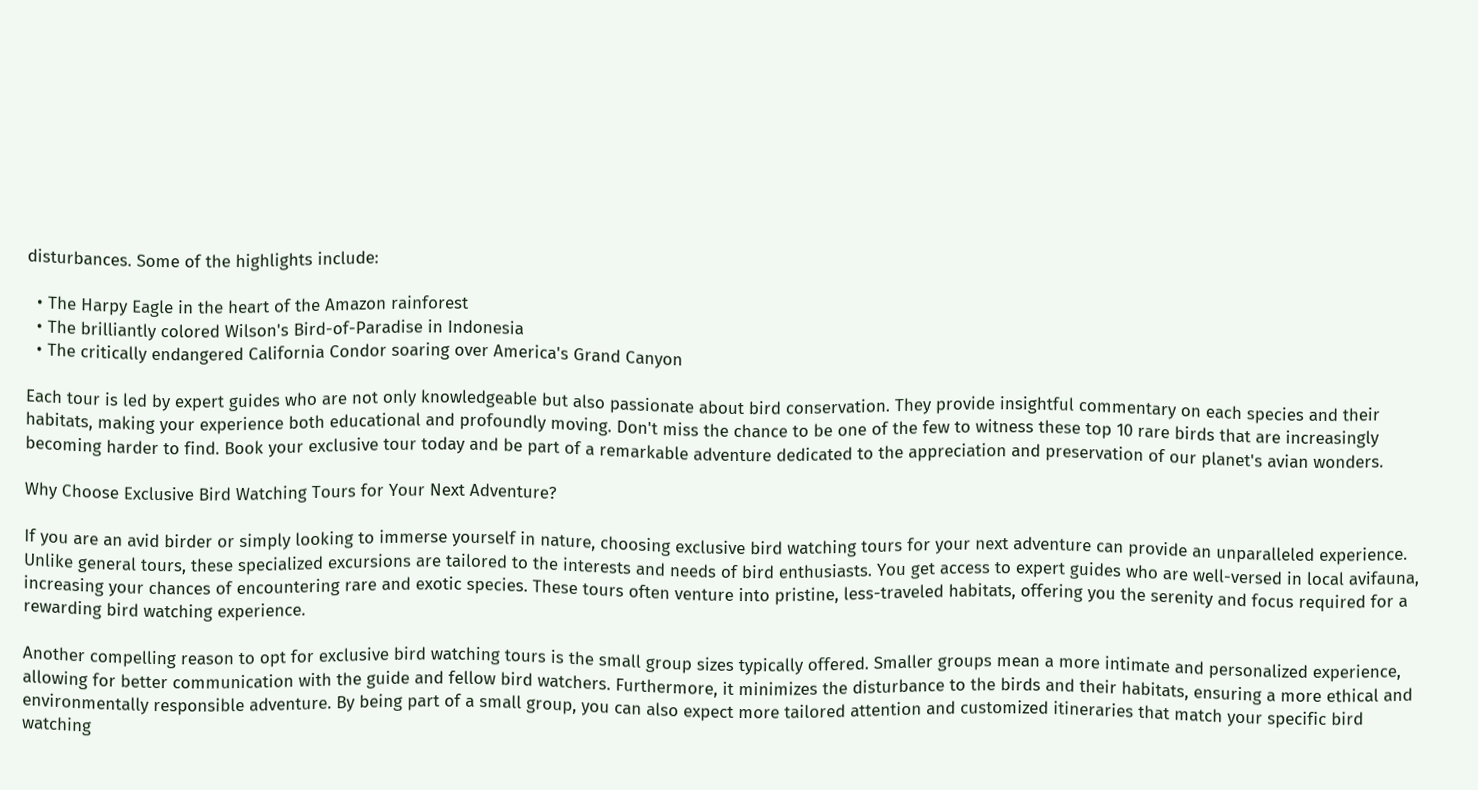disturbances. Some of the highlights include:

  • The Harpy Eagle in the heart of the Amazon rainforest
  • The brilliantly colored Wilson's Bird-of-Paradise in Indonesia
  • The critically endangered California Condor soaring over America's Grand Canyon

Each tour is led by expert guides who are not only knowledgeable but also passionate about bird conservation. They provide insightful commentary on each species and their habitats, making your experience both educational and profoundly moving. Don't miss the chance to be one of the few to witness these top 10 rare birds that are increasingly becoming harder to find. Book your exclusive tour today and be part of a remarkable adventure dedicated to the appreciation and preservation of our planet's avian wonders.

Why Choose Exclusive Bird Watching Tours for Your Next Adventure?

If you are an avid birder or simply looking to immerse yourself in nature, choosing exclusive bird watching tours for your next adventure can provide an unparalleled experience. Unlike general tours, these specialized excursions are tailored to the interests and needs of bird enthusiasts. You get access to expert guides who are well-versed in local avifauna, increasing your chances of encountering rare and exotic species. These tours often venture into pristine, less-traveled habitats, offering you the serenity and focus required for a rewarding bird watching experience.

Another compelling reason to opt for exclusive bird watching tours is the small group sizes typically offered. Smaller groups mean a more intimate and personalized experience, allowing for better communication with the guide and fellow bird watchers. Furthermore, it minimizes the disturbance to the birds and their habitats, ensuring a more ethical and environmentally responsible adventure. By being part of a small group, you can also expect more tailored attention and customized itineraries that match your specific bird watching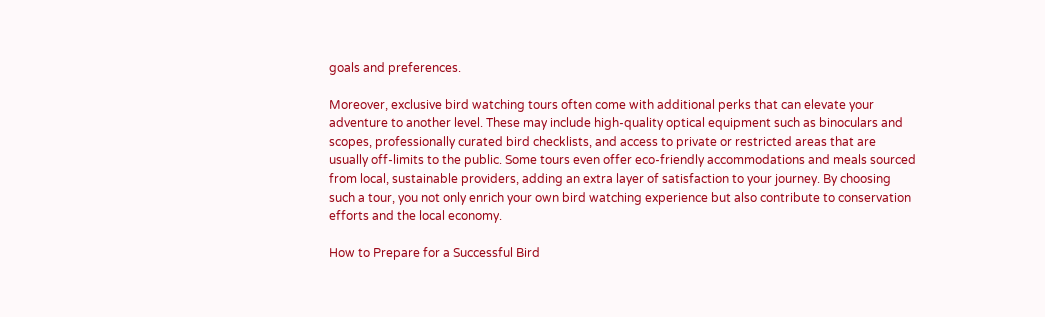goals and preferences.

Moreover, exclusive bird watching tours often come with additional perks that can elevate your adventure to another level. These may include high-quality optical equipment such as binoculars and scopes, professionally curated bird checklists, and access to private or restricted areas that are usually off-limits to the public. Some tours even offer eco-friendly accommodations and meals sourced from local, sustainable providers, adding an extra layer of satisfaction to your journey. By choosing such a tour, you not only enrich your own bird watching experience but also contribute to conservation efforts and the local economy.

How to Prepare for a Successful Bird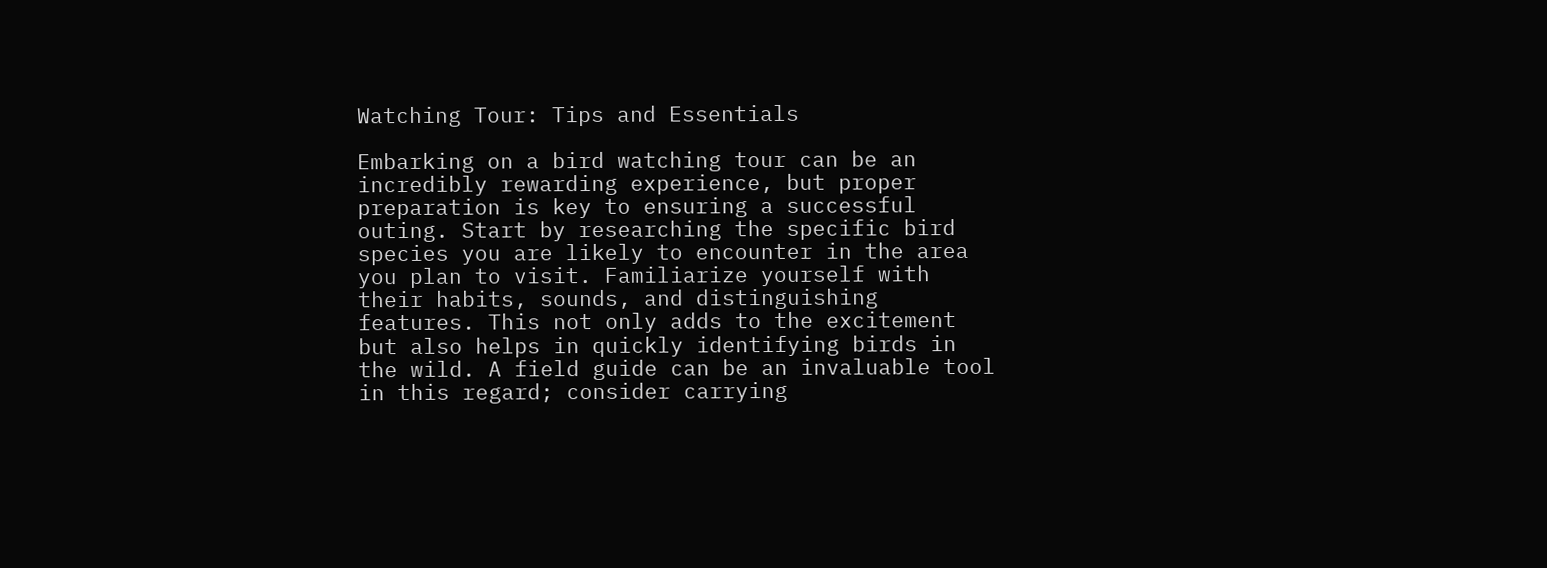Watching Tour: Tips and Essentials

Embarking on a bird watching tour can be an incredibly rewarding experience, but proper preparation is key to ensuring a successful outing. Start by researching the specific bird species you are likely to encounter in the area you plan to visit. Familiarize yourself with their habits, sounds, and distinguishing features. This not only adds to the excitement but also helps in quickly identifying birds in the wild. A field guide can be an invaluable tool in this regard; consider carrying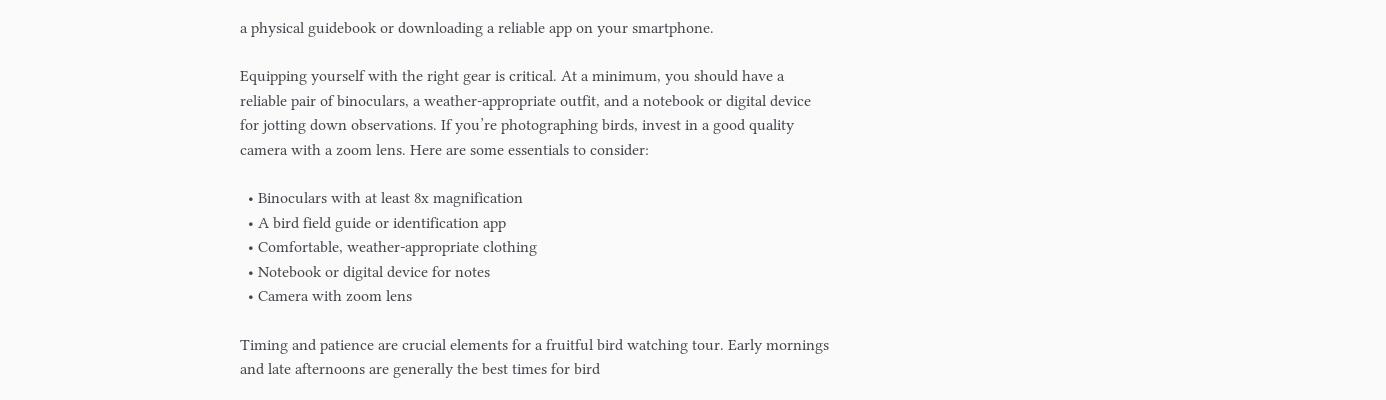a physical guidebook or downloading a reliable app on your smartphone.

Equipping yourself with the right gear is critical. At a minimum, you should have a reliable pair of binoculars, a weather-appropriate outfit, and a notebook or digital device for jotting down observations. If you’re photographing birds, invest in a good quality camera with a zoom lens. Here are some essentials to consider:

  • Binoculars with at least 8x magnification
  • A bird field guide or identification app
  • Comfortable, weather-appropriate clothing
  • Notebook or digital device for notes
  • Camera with zoom lens

Timing and patience are crucial elements for a fruitful bird watching tour. Early mornings and late afternoons are generally the best times for bird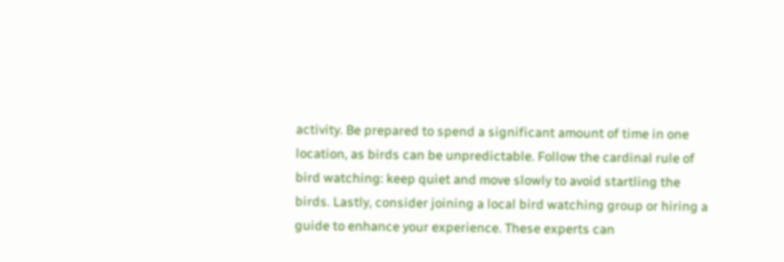activity. Be prepared to spend a significant amount of time in one location, as birds can be unpredictable. Follow the cardinal rule of bird watching: keep quiet and move slowly to avoid startling the birds. Lastly, consider joining a local bird watching group or hiring a guide to enhance your experience. These experts can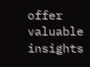offer valuable insights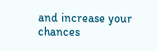and increase your chances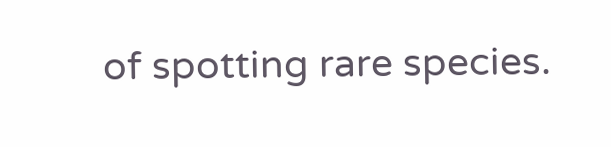of spotting rare species.